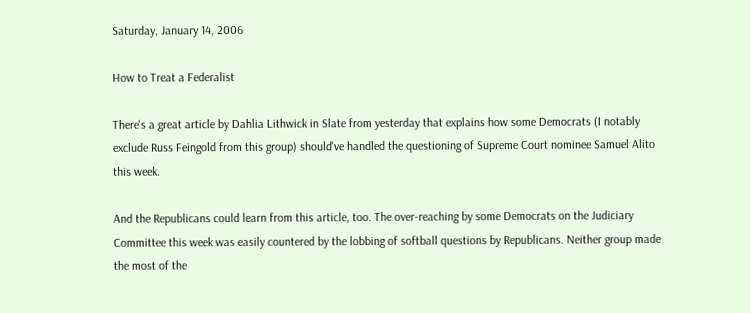Saturday, January 14, 2006

How to Treat a Federalist

There's a great article by Dahlia Lithwick in Slate from yesterday that explains how some Democrats (I notably exclude Russ Feingold from this group) should've handled the questioning of Supreme Court nominee Samuel Alito this week.

And the Republicans could learn from this article, too. The over-reaching by some Democrats on the Judiciary Committee this week was easily countered by the lobbing of softball questions by Republicans. Neither group made the most of the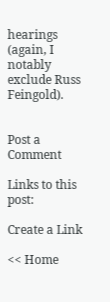hearings (again, I notably exclude Russ Feingold).


Post a Comment

Links to this post:

Create a Link

<< Home